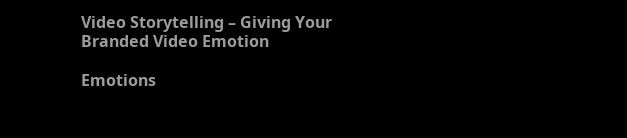Video Storytelling – Giving Your Branded Video Emotion

Emotions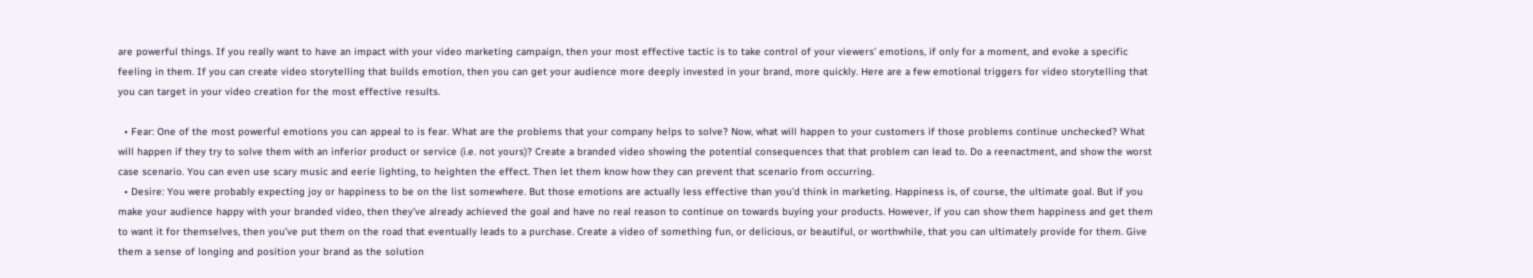are powerful things. If you really want to have an impact with your video marketing campaign, then your most effective tactic is to take control of your viewers’ emotions, if only for a moment, and evoke a specific feeling in them. If you can create video storytelling that builds emotion, then you can get your audience more deeply invested in your brand, more quickly. Here are a few emotional triggers for video storytelling that you can target in your video creation for the most effective results.

  • Fear: One of the most powerful emotions you can appeal to is fear. What are the problems that your company helps to solve? Now, what will happen to your customers if those problems continue unchecked? What will happen if they try to solve them with an inferior product or service (i.e. not yours)? Create a branded video showing the potential consequences that that problem can lead to. Do a reenactment, and show the worst case scenario. You can even use scary music and eerie lighting, to heighten the effect. Then let them know how they can prevent that scenario from occurring.
  • Desire: You were probably expecting joy or happiness to be on the list somewhere. But those emotions are actually less effective than you’d think in marketing. Happiness is, of course, the ultimate goal. But if you make your audience happy with your branded video, then they’ve already achieved the goal and have no real reason to continue on towards buying your products. However, if you can show them happiness and get them to want it for themselves, then you’ve put them on the road that eventually leads to a purchase. Create a video of something fun, or delicious, or beautiful, or worthwhile, that you can ultimately provide for them. Give them a sense of longing and position your brand as the solution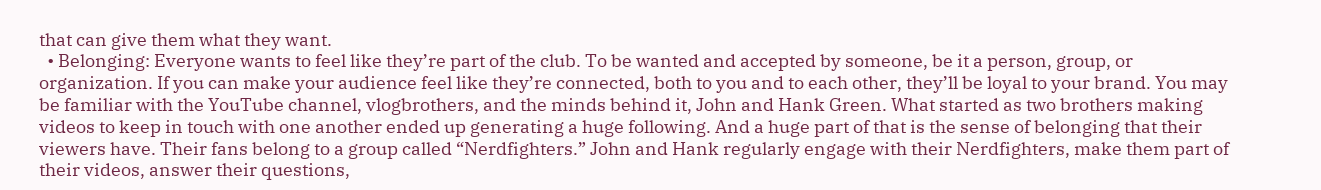that can give them what they want.
  • Belonging: Everyone wants to feel like they’re part of the club. To be wanted and accepted by someone, be it a person, group, or organization. If you can make your audience feel like they’re connected, both to you and to each other, they’ll be loyal to your brand. You may be familiar with the YouTube channel, vlogbrothers, and the minds behind it, John and Hank Green. What started as two brothers making videos to keep in touch with one another ended up generating a huge following. And a huge part of that is the sense of belonging that their viewers have. Their fans belong to a group called “Nerdfighters.” John and Hank regularly engage with their Nerdfighters, make them part of their videos, answer their questions,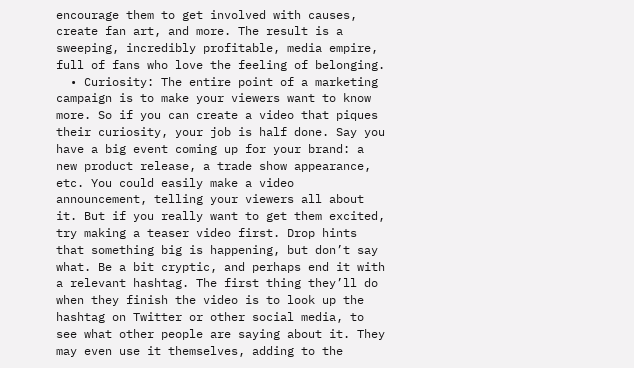encourage them to get involved with causes, create fan art, and more. The result is a sweeping, incredibly profitable, media empire, full of fans who love the feeling of belonging.
  • Curiosity: The entire point of a marketing campaign is to make your viewers want to know more. So if you can create a video that piques their curiosity, your job is half done. Say you have a big event coming up for your brand: a new product release, a trade show appearance, etc. You could easily make a video announcement, telling your viewers all about it. But if you really want to get them excited, try making a teaser video first. Drop hints that something big is happening, but don’t say what. Be a bit cryptic, and perhaps end it with a relevant hashtag. The first thing they’ll do when they finish the video is to look up the hashtag on Twitter or other social media, to see what other people are saying about it. They may even use it themselves, adding to the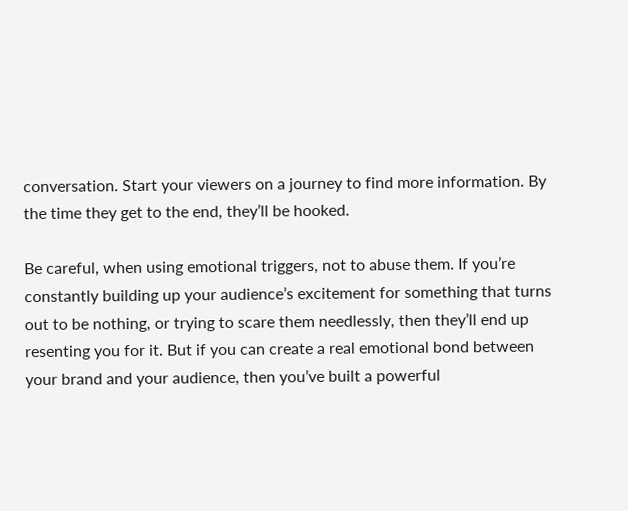conversation. Start your viewers on a journey to find more information. By the time they get to the end, they’ll be hooked.

Be careful, when using emotional triggers, not to abuse them. If you’re constantly building up your audience’s excitement for something that turns out to be nothing, or trying to scare them needlessly, then they’ll end up resenting you for it. But if you can create a real emotional bond between your brand and your audience, then you’ve built a powerful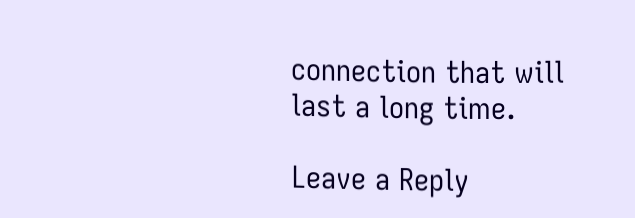connection that will last a long time.

Leave a Reply